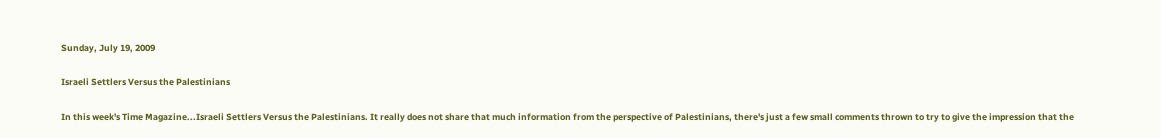Sunday, July 19, 2009

Israeli Settlers Versus the Palestinians

In this week's Time Magazine...Israeli Settlers Versus the Palestinians. It really does not share that much information from the perspective of Palestinians, there's just a few small comments thrown to try to give the impression that the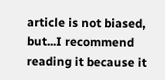article is not biased, but...I recommend reading it because it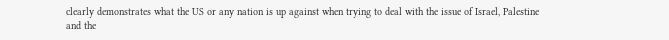clearly demonstrates what the US or any nation is up against when trying to deal with the issue of Israel, Palestine and the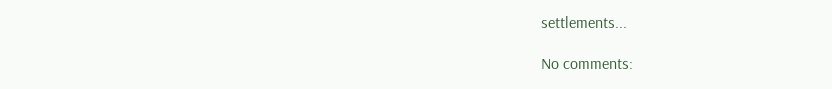settlements...

No comments: